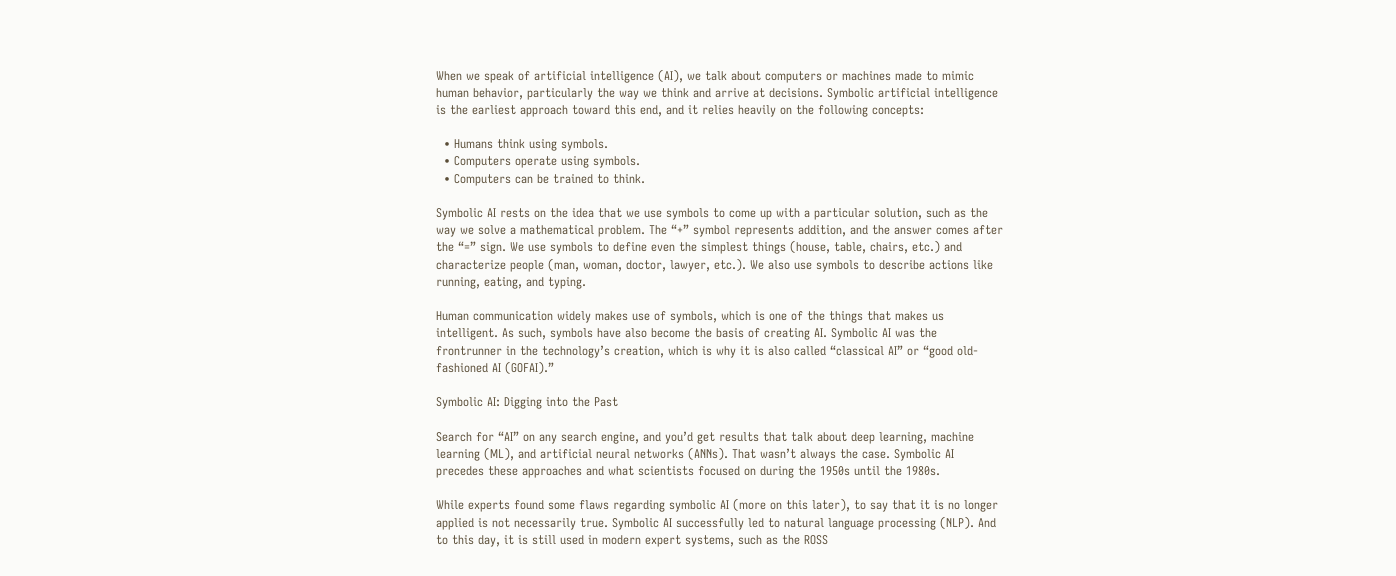When we speak of artificial intelligence (AI), we talk about computers or machines made to mimic human behavior, particularly the way we think and arrive at decisions. Symbolic artificial intelligence is the earliest approach toward this end, and it relies heavily on the following concepts:

  • Humans think using symbols.
  • Computers operate using symbols.
  • Computers can be trained to think.

Symbolic AI rests on the idea that we use symbols to come up with a particular solution, such as the way we solve a mathematical problem. The “+” symbol represents addition, and the answer comes after the “=” sign. We use symbols to define even the simplest things (house, table, chairs, etc.) and characterize people (man, woman, doctor, lawyer, etc.). We also use symbols to describe actions like running, eating, and typing.

Human communication widely makes use of symbols, which is one of the things that makes us intelligent. As such, symbols have also become the basis of creating AI. Symbolic AI was the frontrunner in the technology’s creation, which is why it is also called “classical AI” or “good old-fashioned AI (GOFAI).”

Symbolic AI: Digging into the Past

Search for “AI” on any search engine, and you’d get results that talk about deep learning, machine learning (ML), and artificial neural networks (ANNs). That wasn’t always the case. Symbolic AI precedes these approaches and what scientists focused on during the 1950s until the 1980s.

While experts found some flaws regarding symbolic AI (more on this later), to say that it is no longer applied is not necessarily true. Symbolic AI successfully led to natural language processing (NLP). And to this day, it is still used in modern expert systems, such as the ROSS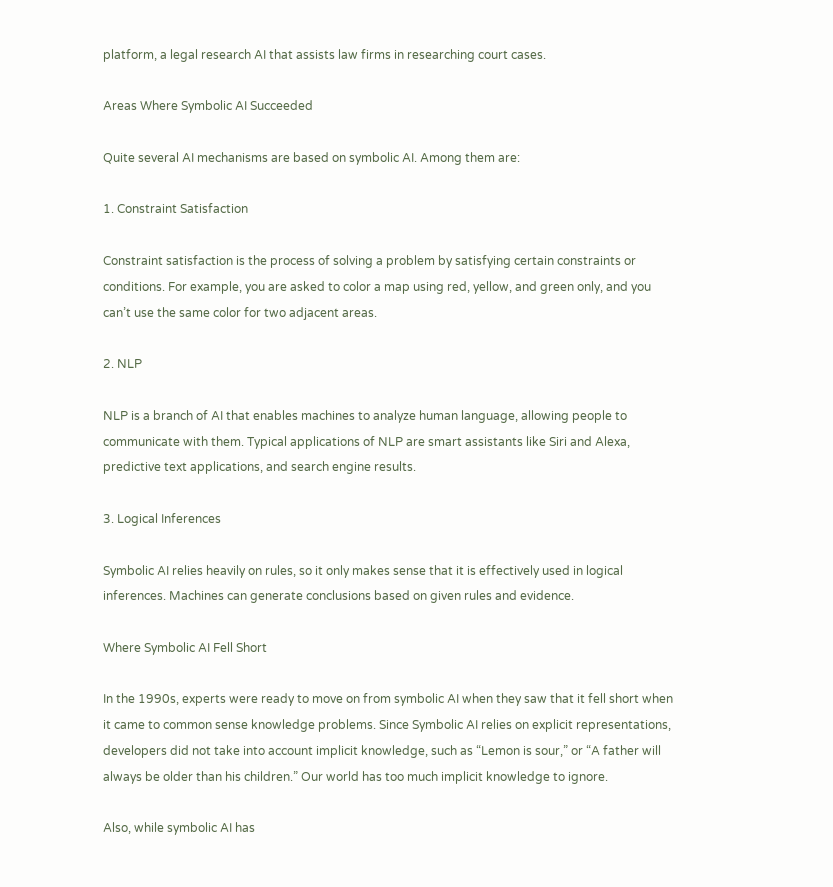platform, a legal research AI that assists law firms in researching court cases.

Areas Where Symbolic AI Succeeded

Quite several AI mechanisms are based on symbolic AI. Among them are:

1. Constraint Satisfaction

Constraint satisfaction is the process of solving a problem by satisfying certain constraints or conditions. For example, you are asked to color a map using red, yellow, and green only, and you can’t use the same color for two adjacent areas.

2. NLP

NLP is a branch of AI that enables machines to analyze human language, allowing people to communicate with them. Typical applications of NLP are smart assistants like Siri and Alexa, predictive text applications, and search engine results.

3. Logical Inferences

Symbolic AI relies heavily on rules, so it only makes sense that it is effectively used in logical inferences. Machines can generate conclusions based on given rules and evidence.

Where Symbolic AI Fell Short

In the 1990s, experts were ready to move on from symbolic AI when they saw that it fell short when it came to common sense knowledge problems. Since Symbolic AI relies on explicit representations, developers did not take into account implicit knowledge, such as “Lemon is sour,” or “A father will always be older than his children.” Our world has too much implicit knowledge to ignore.

Also, while symbolic AI has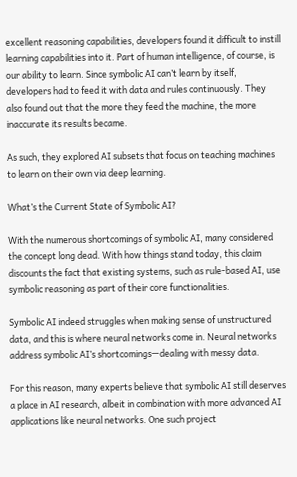excellent reasoning capabilities, developers found it difficult to instill learning capabilities into it. Part of human intelligence, of course, is our ability to learn. Since symbolic AI can’t learn by itself, developers had to feed it with data and rules continuously. They also found out that the more they feed the machine, the more inaccurate its results became.

As such, they explored AI subsets that focus on teaching machines to learn on their own via deep learning.

What’s the Current State of Symbolic AI?

With the numerous shortcomings of symbolic AI, many considered the concept long dead. With how things stand today, this claim discounts the fact that existing systems, such as rule-based AI, use symbolic reasoning as part of their core functionalities.

Symbolic AI indeed struggles when making sense of unstructured data, and this is where neural networks come in. Neural networks address symbolic AI’s shortcomings—dealing with messy data.

For this reason, many experts believe that symbolic AI still deserves a place in AI research, albeit in combination with more advanced AI applications like neural networks. One such project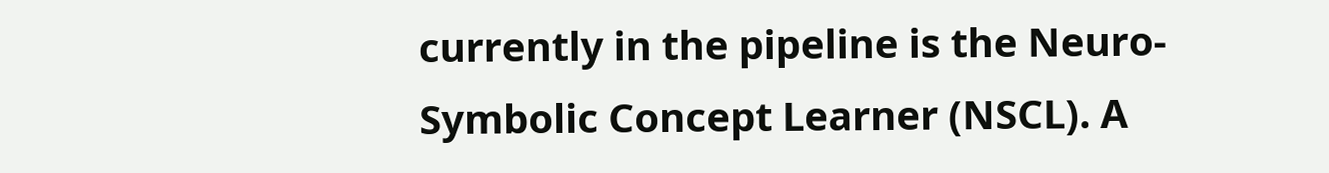currently in the pipeline is the Neuro-Symbolic Concept Learner (NSCL). A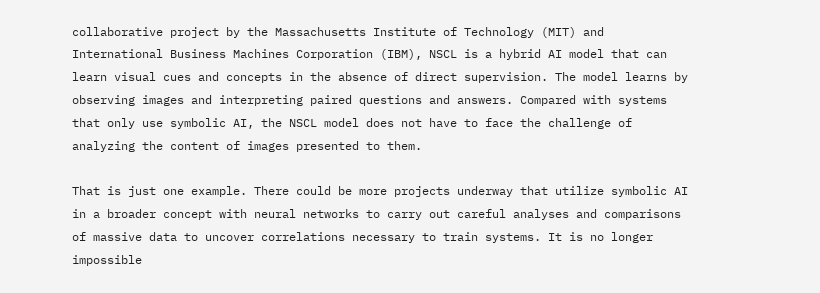collaborative project by the Massachusetts Institute of Technology (MIT) and International Business Machines Corporation (IBM), NSCL is a hybrid AI model that can learn visual cues and concepts in the absence of direct supervision. The model learns by observing images and interpreting paired questions and answers. Compared with systems that only use symbolic AI, the NSCL model does not have to face the challenge of analyzing the content of images presented to them.

That is just one example. There could be more projects underway that utilize symbolic AI in a broader concept with neural networks to carry out careful analyses and comparisons of massive data to uncover correlations necessary to train systems. It is no longer impossible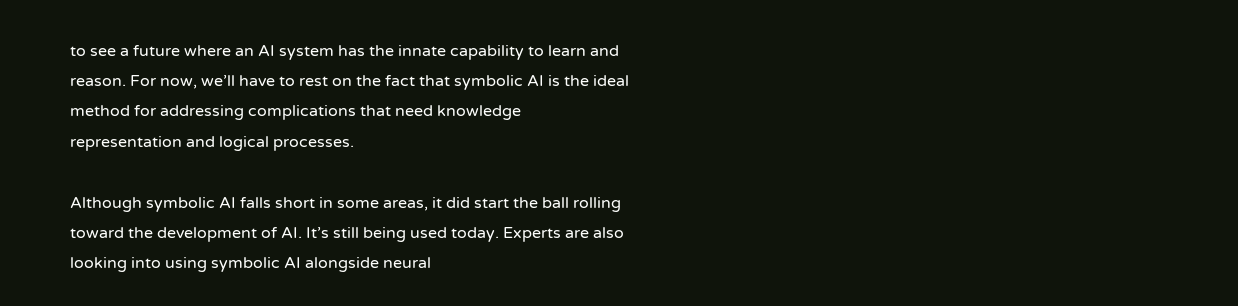to see a future where an AI system has the innate capability to learn and reason. For now, we’ll have to rest on the fact that symbolic AI is the ideal method for addressing complications that need knowledge representation and logical processes.

Although symbolic AI falls short in some areas, it did start the ball rolling toward the development of AI. It’s still being used today. Experts are also looking into using symbolic AI alongside neural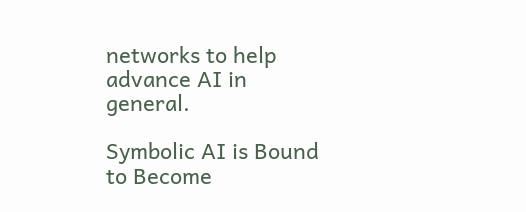networks to help advance AI in general.

Symbolic AI is Bound to Become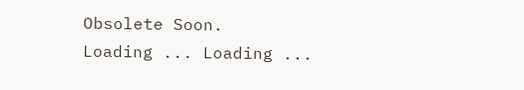Obsolete Soon.
Loading ... Loading ...